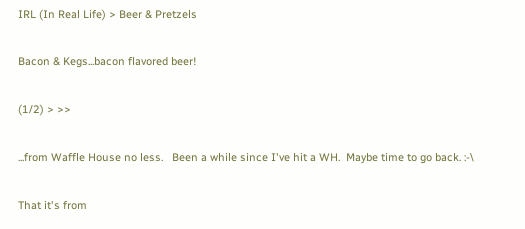IRL (In Real Life) > Beer & Pretzels

Bacon & Kegs...bacon flavored beer!

(1/2) > >>

...from Waffle House no less.   Been a while since I've hit a WH.  Maybe time to go back. :-\

That it's from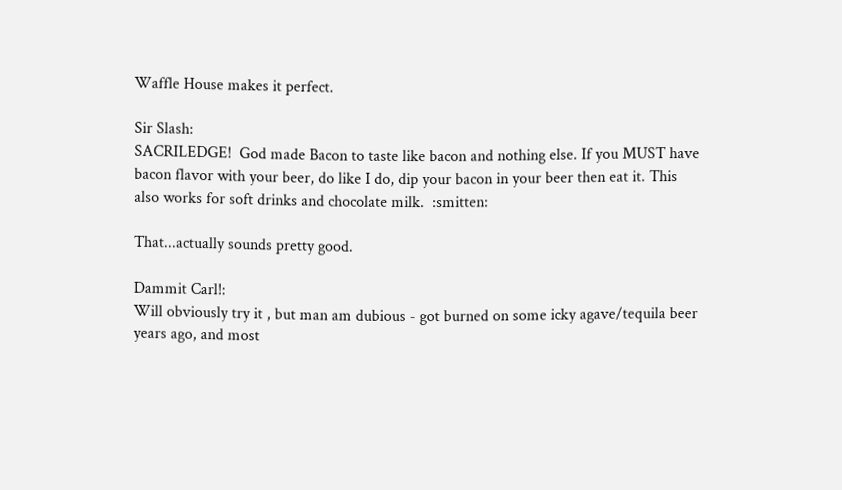Waffle House makes it perfect.

Sir Slash:
SACRILEDGE!  God made Bacon to taste like bacon and nothing else. If you MUST have bacon flavor with your beer, do like I do, dip your bacon in your beer then eat it. This also works for soft drinks and chocolate milk.  :smitten:

That...actually sounds pretty good.

Dammit Carl!:
Will obviously try it , but man am dubious - got burned on some icky agave/tequila beer years ago, and most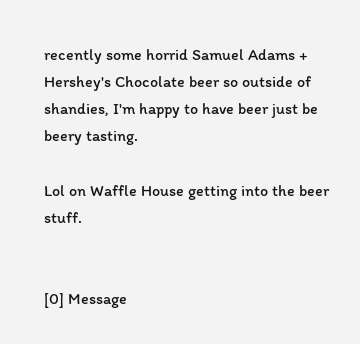recently some horrid Samuel Adams + Hershey's Chocolate beer so outside of shandies, I'm happy to have beer just be beery tasting.

Lol on Waffle House getting into the beer stuff.


[0] Message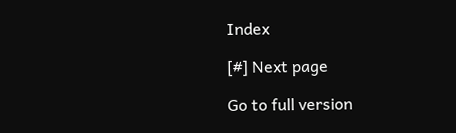Index

[#] Next page

Go to full version